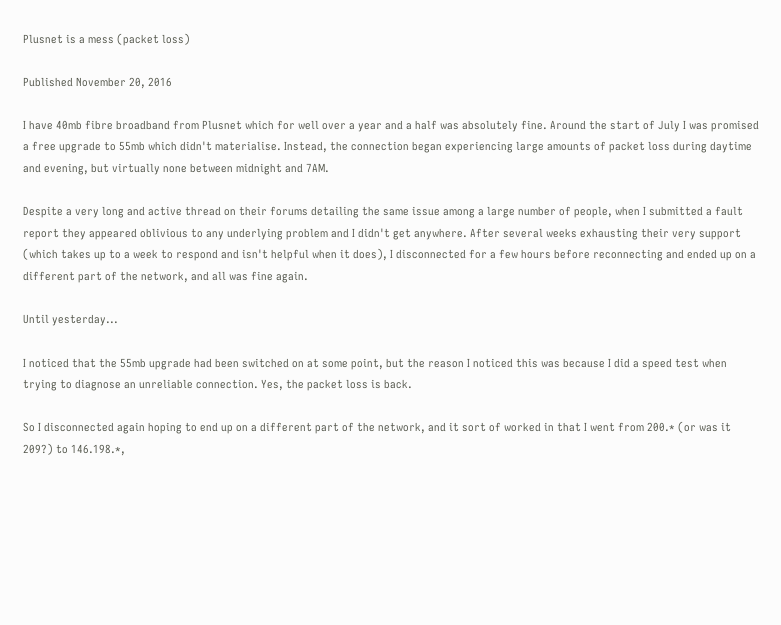Plusnet is a mess (packet loss)

Published November 20, 2016

I have 40mb fibre broadband from Plusnet which for well over a year and a half was absolutely fine. Around the start of July I was promised a free upgrade to 55mb which didn't materialise. Instead, the connection began experiencing large amounts of packet loss during daytime and evening, but virtually none between midnight and 7AM.

Despite a very long and active thread on their forums detailing the same issue among a large number of people, when I submitted a fault report they appeared oblivious to any underlying problem and I didn't get anywhere. After several weeks exhausting their very support (which takes up to a week to respond and isn't helpful when it does), I disconnected for a few hours before reconnecting and ended up on a different part of the network, and all was fine again.

Until yesterday...

I noticed that the 55mb upgrade had been switched on at some point, but the reason I noticed this was because I did a speed test when trying to diagnose an unreliable connection. Yes, the packet loss is back.

So I disconnected again hoping to end up on a different part of the network, and it sort of worked in that I went from 200.* (or was it 209?) to 146.198.*,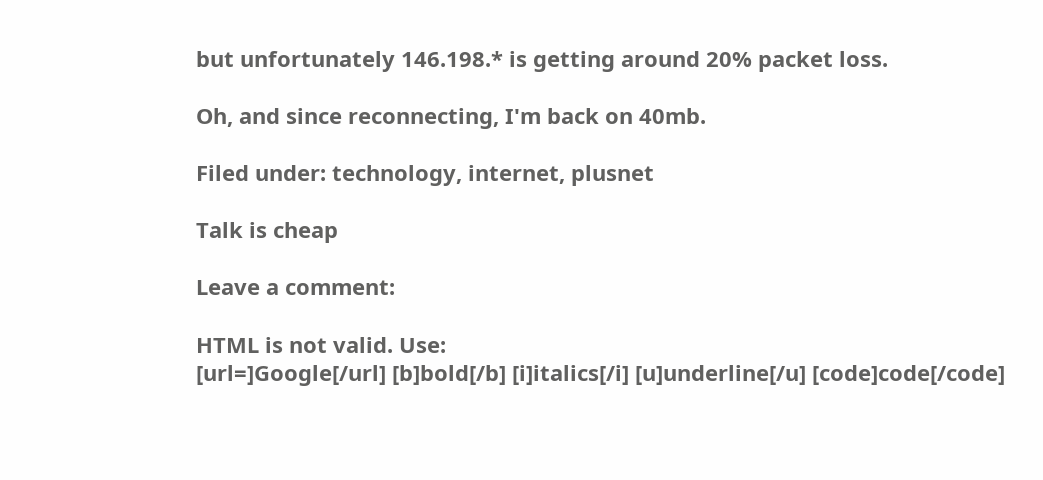but unfortunately 146.198.* is getting around 20% packet loss.

Oh, and since reconnecting, I'm back on 40mb.

Filed under: technology, internet, plusnet

Talk is cheap

Leave a comment:

HTML is not valid. Use:
[url=]Google[/url] [b]bold[/b] [i]italics[/i] [u]underline[/u] [code]code[/code]